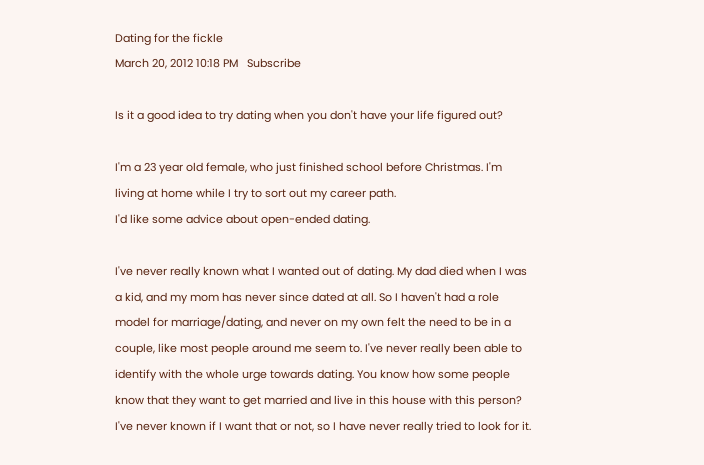Dating for the fickle
March 20, 2012 10:18 PM   Subscribe

Is it a good idea to try dating when you don't have your life figured out?

I'm a 23 year old female, who just finished school before Christmas. I'm living at home while I try to sort out my career path.
I'd like some advice about open-ended dating.

I've never really known what I wanted out of dating. My dad died when I was a kid, and my mom has never since dated at all. So I haven't had a role model for marriage/dating, and never on my own felt the need to be in a couple, like most people around me seem to. I've never really been able to identify with the whole urge towards dating. You know how some people know that they want to get married and live in this house with this person? I've never known if I want that or not, so I have never really tried to look for it.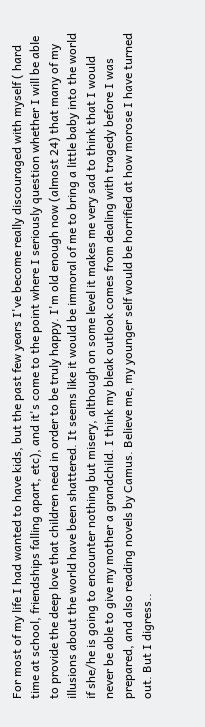For most of my life I had wanted to have kids, but the past few years I've become really discouraged with myself ( hard time at school, friendships falling apart, etc), and it's come to the point where I seriously question whether I will be able to provide the deep love that children need in order to be truly happy. I'm old enough now (almost 24) that many of my illusions about the world have been shattered. It seems like it would be immoral of me to bring a little baby into the world if she/he is going to encounter nothing but misery, although on some level it makes me very sad to think that I would never be able to give my mother a grandchild. I think my bleak outlook comes from dealing with tragedy before I was prepared, and also reading novels by Camus. Believe me, my younger self would be horrified at how morose I have turned out. But I digress..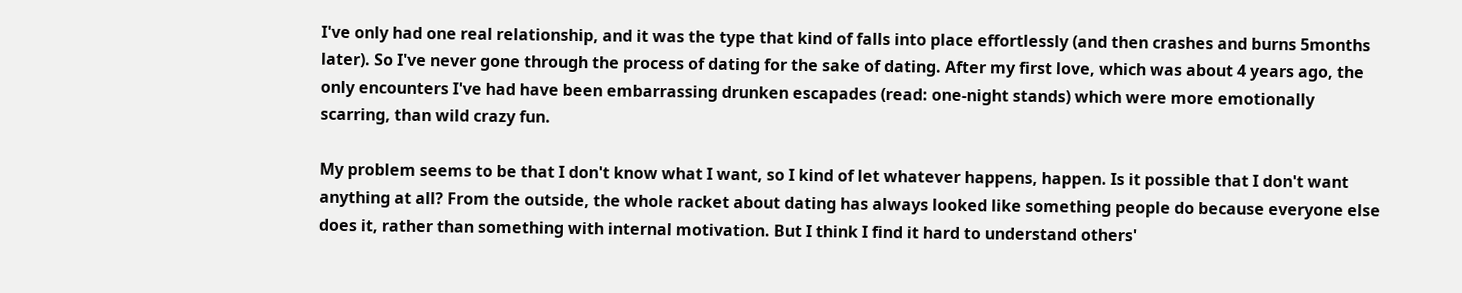I've only had one real relationship, and it was the type that kind of falls into place effortlessly (and then crashes and burns 5months later). So I've never gone through the process of dating for the sake of dating. After my first love, which was about 4 years ago, the only encounters I've had have been embarrassing drunken escapades (read: one-night stands) which were more emotionally scarring, than wild crazy fun.

My problem seems to be that I don't know what I want, so I kind of let whatever happens, happen. Is it possible that I don't want anything at all? From the outside, the whole racket about dating has always looked like something people do because everyone else does it, rather than something with internal motivation. But I think I find it hard to understand others'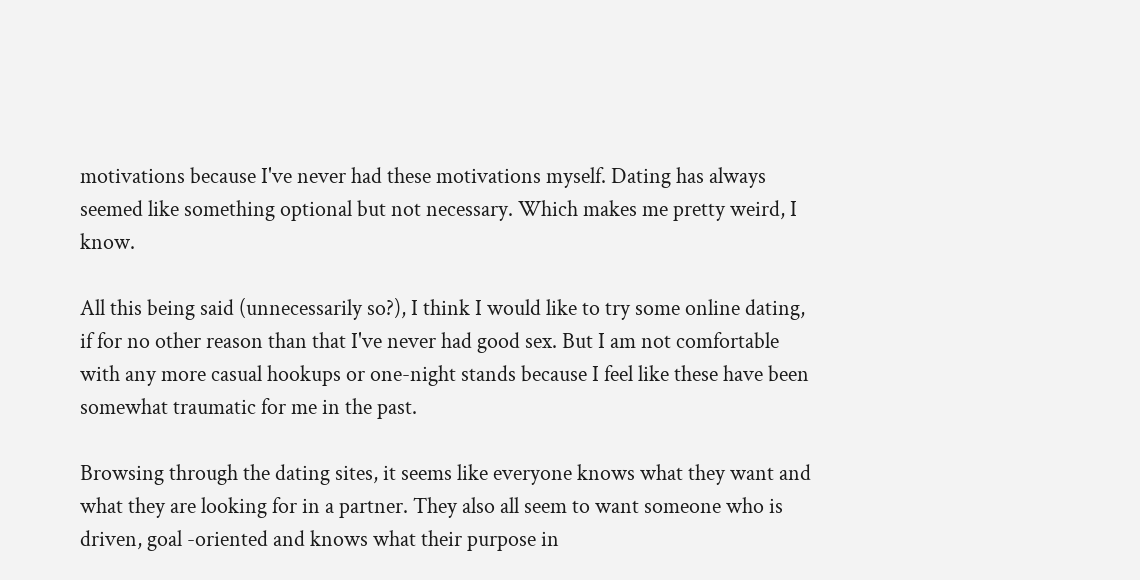motivations because I've never had these motivations myself. Dating has always seemed like something optional but not necessary. Which makes me pretty weird, I know.

All this being said (unnecessarily so?), I think I would like to try some online dating, if for no other reason than that I've never had good sex. But I am not comfortable with any more casual hookups or one-night stands because I feel like these have been somewhat traumatic for me in the past.

Browsing through the dating sites, it seems like everyone knows what they want and what they are looking for in a partner. They also all seem to want someone who is driven, goal -oriented and knows what their purpose in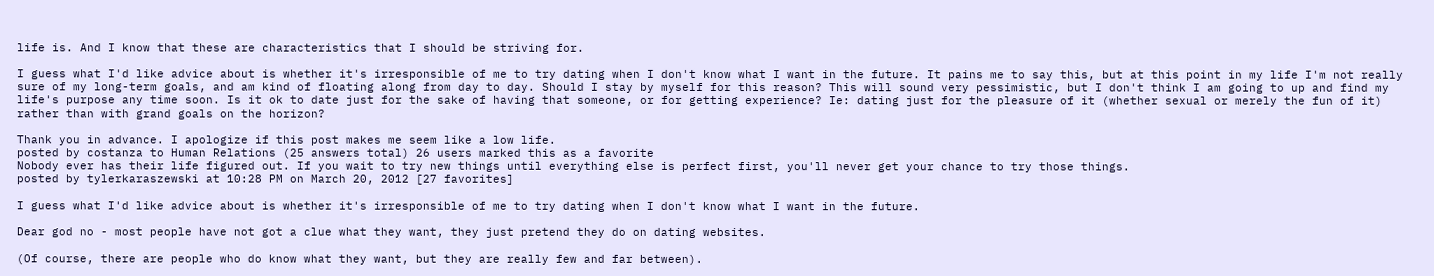life is. And I know that these are characteristics that I should be striving for.

I guess what I'd like advice about is whether it's irresponsible of me to try dating when I don't know what I want in the future. It pains me to say this, but at this point in my life I'm not really sure of my long-term goals, and am kind of floating along from day to day. Should I stay by myself for this reason? This will sound very pessimistic, but I don't think I am going to up and find my life's purpose any time soon. Is it ok to date just for the sake of having that someone, or for getting experience? Ie: dating just for the pleasure of it (whether sexual or merely the fun of it) rather than with grand goals on the horizon?

Thank you in advance. I apologize if this post makes me seem like a low life.
posted by costanza to Human Relations (25 answers total) 26 users marked this as a favorite
Nobody ever has their life figured out. If you wait to try new things until everything else is perfect first, you'll never get your chance to try those things.
posted by tylerkaraszewski at 10:28 PM on March 20, 2012 [27 favorites]

I guess what I'd like advice about is whether it's irresponsible of me to try dating when I don't know what I want in the future.

Dear god no - most people have not got a clue what they want, they just pretend they do on dating websites.

(Of course, there are people who do know what they want, but they are really few and far between).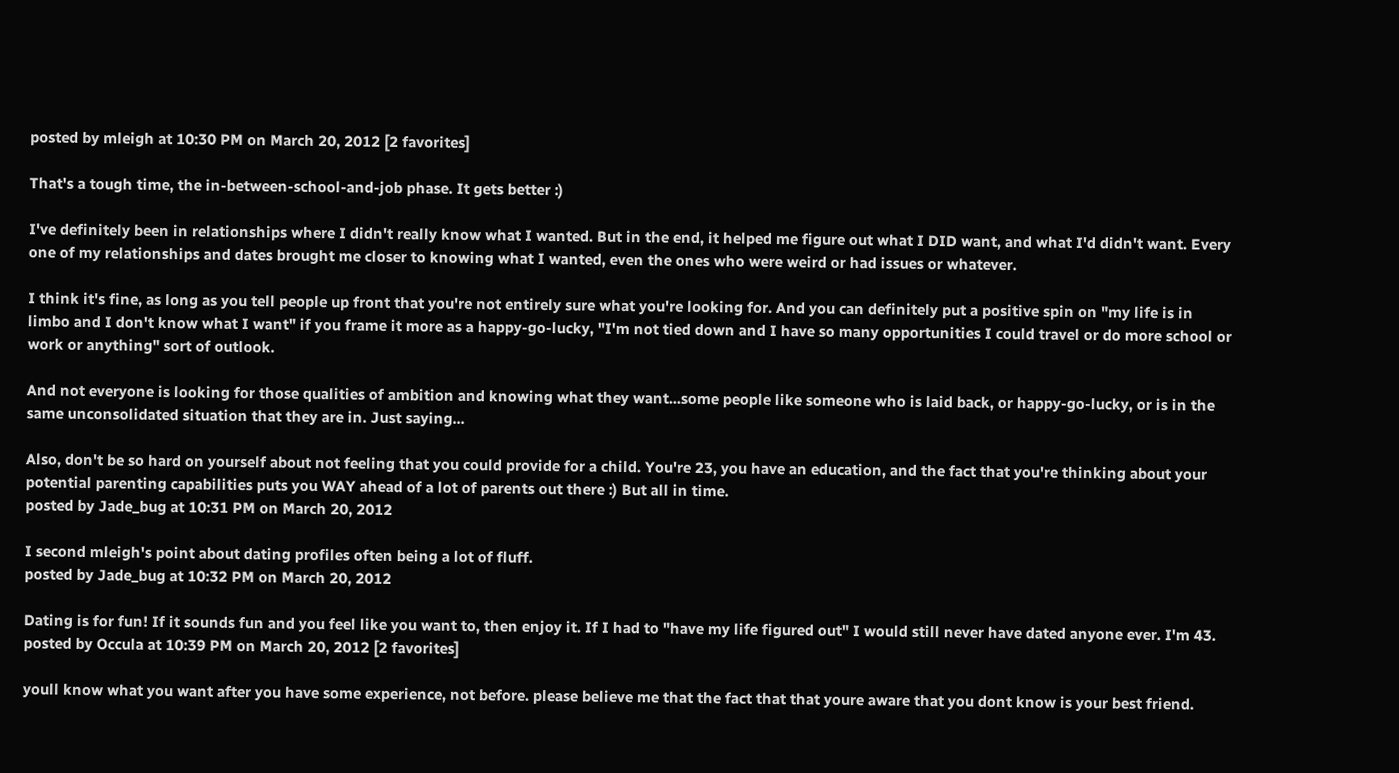posted by mleigh at 10:30 PM on March 20, 2012 [2 favorites]

That's a tough time, the in-between-school-and-job phase. It gets better :)

I've definitely been in relationships where I didn't really know what I wanted. But in the end, it helped me figure out what I DID want, and what I'd didn't want. Every one of my relationships and dates brought me closer to knowing what I wanted, even the ones who were weird or had issues or whatever.

I think it's fine, as long as you tell people up front that you're not entirely sure what you're looking for. And you can definitely put a positive spin on "my life is in limbo and I don't know what I want" if you frame it more as a happy-go-lucky, "I'm not tied down and I have so many opportunities I could travel or do more school or work or anything" sort of outlook.

And not everyone is looking for those qualities of ambition and knowing what they want...some people like someone who is laid back, or happy-go-lucky, or is in the same unconsolidated situation that they are in. Just saying...

Also, don't be so hard on yourself about not feeling that you could provide for a child. You're 23, you have an education, and the fact that you're thinking about your potential parenting capabilities puts you WAY ahead of a lot of parents out there :) But all in time.
posted by Jade_bug at 10:31 PM on March 20, 2012

I second mleigh's point about dating profiles often being a lot of fluff.
posted by Jade_bug at 10:32 PM on March 20, 2012

Dating is for fun! If it sounds fun and you feel like you want to, then enjoy it. If I had to "have my life figured out" I would still never have dated anyone ever. I'm 43.
posted by Occula at 10:39 PM on March 20, 2012 [2 favorites]

youll know what you want after you have some experience, not before. please believe me that the fact that that youre aware that you dont know is your best friend.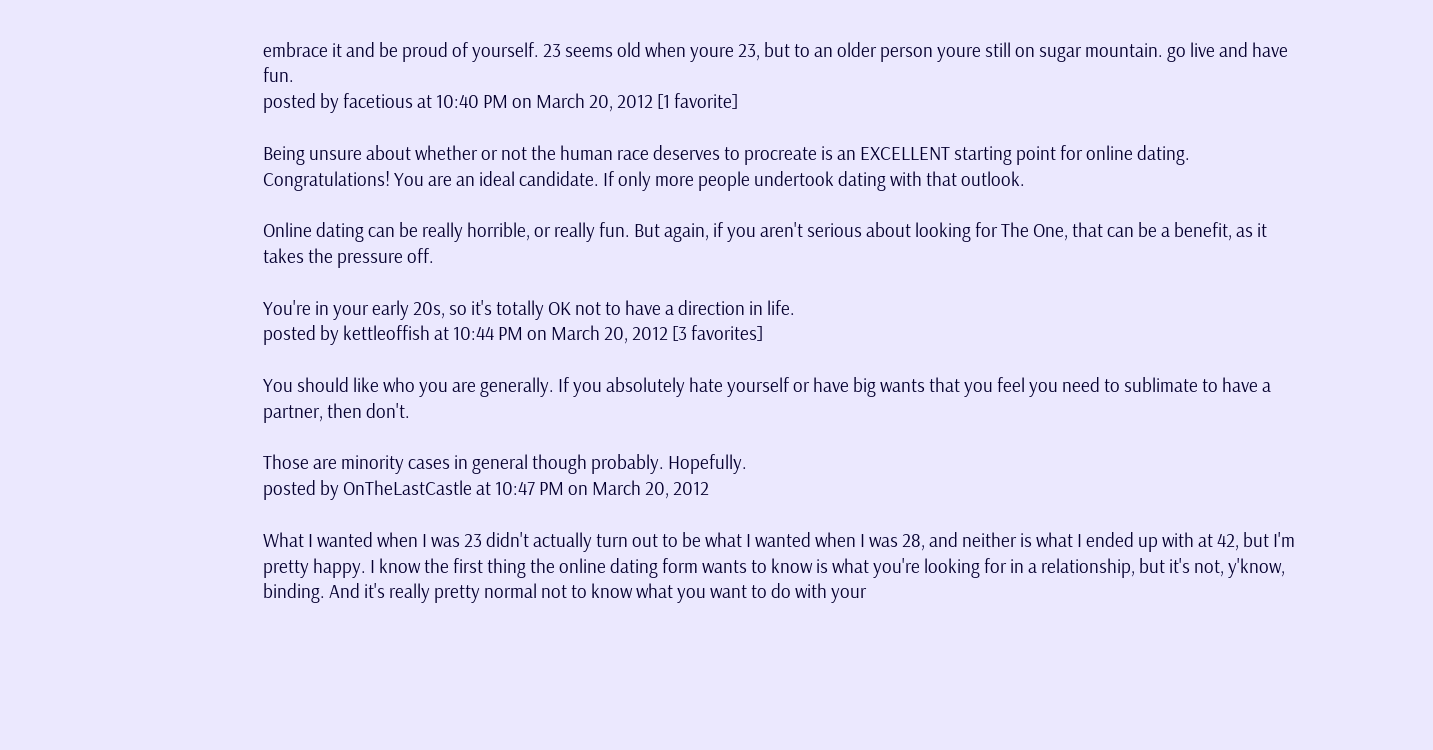embrace it and be proud of yourself. 23 seems old when youre 23, but to an older person youre still on sugar mountain. go live and have fun.
posted by facetious at 10:40 PM on March 20, 2012 [1 favorite]

Being unsure about whether or not the human race deserves to procreate is an EXCELLENT starting point for online dating. Congratulations! You are an ideal candidate. If only more people undertook dating with that outlook.

Online dating can be really horrible, or really fun. But again, if you aren't serious about looking for The One, that can be a benefit, as it takes the pressure off.

You're in your early 20s, so it's totally OK not to have a direction in life.
posted by kettleoffish at 10:44 PM on March 20, 2012 [3 favorites]

You should like who you are generally. If you absolutely hate yourself or have big wants that you feel you need to sublimate to have a partner, then don't.

Those are minority cases in general though probably. Hopefully.
posted by OnTheLastCastle at 10:47 PM on March 20, 2012

What I wanted when I was 23 didn't actually turn out to be what I wanted when I was 28, and neither is what I ended up with at 42, but I'm pretty happy. I know the first thing the online dating form wants to know is what you're looking for in a relationship, but it's not, y'know, binding. And it's really pretty normal not to know what you want to do with your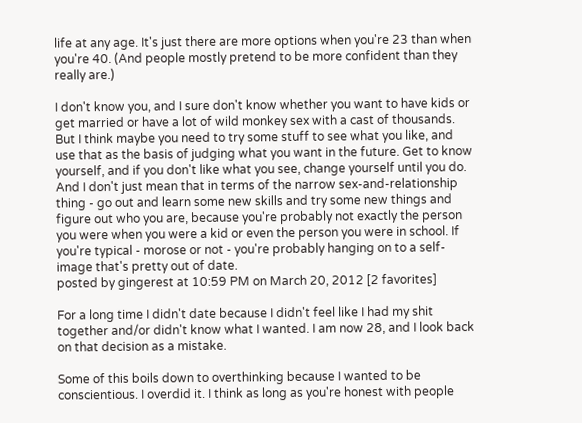life at any age. It's just there are more options when you're 23 than when you're 40. (And people mostly pretend to be more confident than they really are.)

I don't know you, and I sure don't know whether you want to have kids or get married or have a lot of wild monkey sex with a cast of thousands. But I think maybe you need to try some stuff to see what you like, and use that as the basis of judging what you want in the future. Get to know yourself, and if you don't like what you see, change yourself until you do. And I don't just mean that in terms of the narrow sex-and-relationship thing - go out and learn some new skills and try some new things and figure out who you are, because you're probably not exactly the person you were when you were a kid or even the person you were in school. If you're typical - morose or not - you're probably hanging on to a self-image that's pretty out of date.
posted by gingerest at 10:59 PM on March 20, 2012 [2 favorites]

For a long time I didn't date because I didn't feel like I had my shit together and/or didn't know what I wanted. I am now 28, and I look back on that decision as a mistake.

Some of this boils down to overthinking because I wanted to be conscientious. I overdid it. I think as long as you're honest with people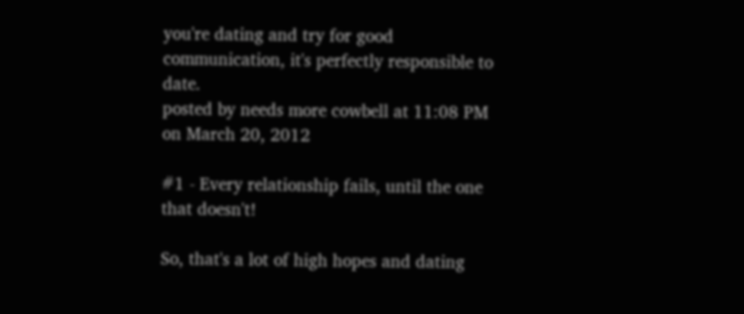you're dating and try for good communication, it's perfectly responsible to date.
posted by needs more cowbell at 11:08 PM on March 20, 2012

#1 - Every relationship fails, until the one that doesn't!

So, that's a lot of high hopes and dating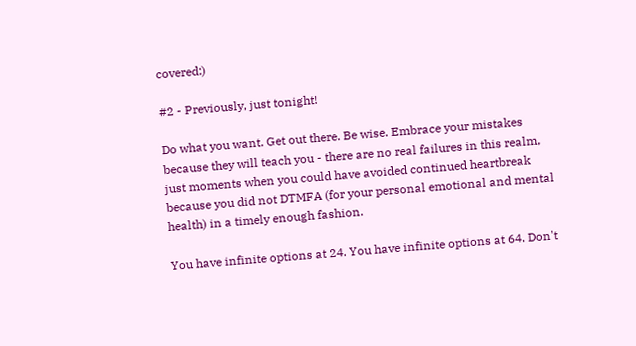covered:)

#2 - Previously, just tonight!

Do what you want. Get out there. Be wise. Embrace your mistakes because they will teach you - there are no real failures in this realm, just moments when you could have avoided continued heartbreak because you did not DTMFA (for your personal emotional and mental health) in a timely enough fashion.

You have infinite options at 24. You have infinite options at 64. Don't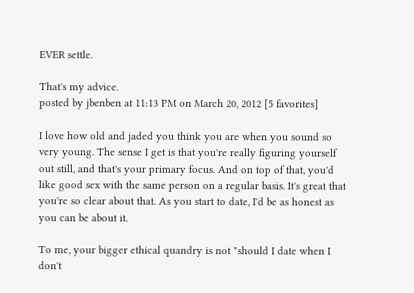EVER settle.

That's my advice.
posted by jbenben at 11:13 PM on March 20, 2012 [5 favorites]

I love how old and jaded you think you are when you sound so very young. The sense I get is that you're really figuring yourself out still, and that's your primary focus. And on top of that, you'd like good sex with the same person on a regular basis. It's great that you're so clear about that. As you start to date, I'd be as honest as you can be about it.

To me, your bigger ethical quandry is not "should I date when I don't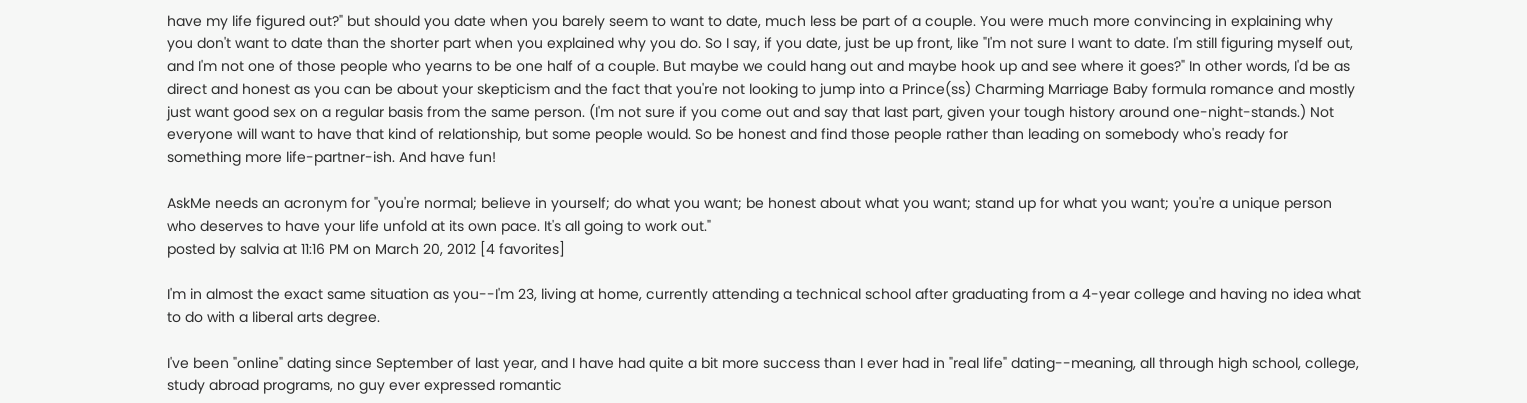have my life figured out?" but should you date when you barely seem to want to date, much less be part of a couple. You were much more convincing in explaining why you don't want to date than the shorter part when you explained why you do. So I say, if you date, just be up front, like "I'm not sure I want to date. I'm still figuring myself out, and I'm not one of those people who yearns to be one half of a couple. But maybe we could hang out and maybe hook up and see where it goes?" In other words, I'd be as direct and honest as you can be about your skepticism and the fact that you're not looking to jump into a Prince(ss) Charming Marriage Baby formula romance and mostly just want good sex on a regular basis from the same person. (I'm not sure if you come out and say that last part, given your tough history around one-night-stands.) Not everyone will want to have that kind of relationship, but some people would. So be honest and find those people rather than leading on somebody who's ready for something more life-partner-ish. And have fun!

AskMe needs an acronym for "you're normal; believe in yourself; do what you want; be honest about what you want; stand up for what you want; you're a unique person who deserves to have your life unfold at its own pace. It's all going to work out."
posted by salvia at 11:16 PM on March 20, 2012 [4 favorites]

I'm in almost the exact same situation as you--I'm 23, living at home, currently attending a technical school after graduating from a 4-year college and having no idea what to do with a liberal arts degree.

I've been "online" dating since September of last year, and I have had quite a bit more success than I ever had in "real life" dating--meaning, all through high school, college, study abroad programs, no guy ever expressed romantic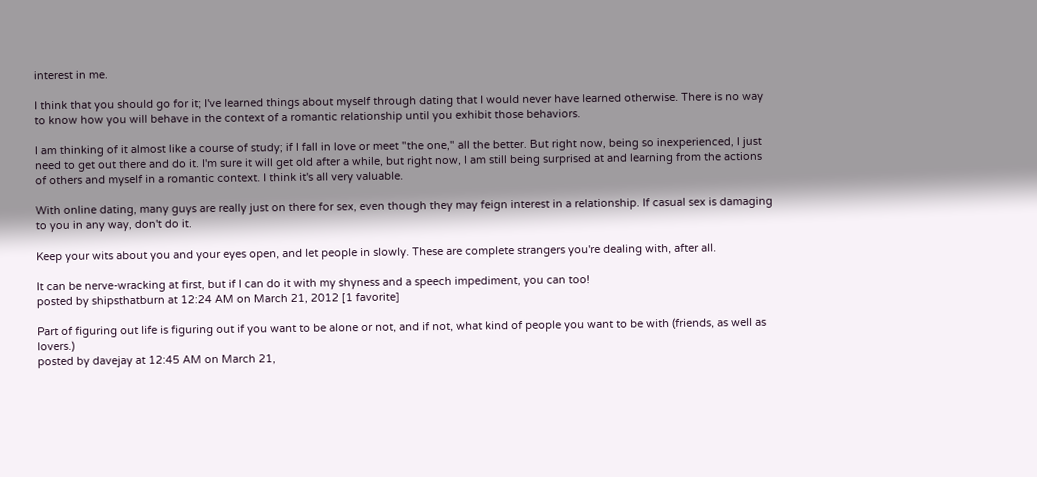interest in me.

I think that you should go for it; I've learned things about myself through dating that I would never have learned otherwise. There is no way to know how you will behave in the context of a romantic relationship until you exhibit those behaviors.

I am thinking of it almost like a course of study; if I fall in love or meet "the one," all the better. But right now, being so inexperienced, I just need to get out there and do it. I'm sure it will get old after a while, but right now, I am still being surprised at and learning from the actions of others and myself in a romantic context. I think it's all very valuable.

With online dating, many guys are really just on there for sex, even though they may feign interest in a relationship. If casual sex is damaging to you in any way, don't do it.

Keep your wits about you and your eyes open, and let people in slowly. These are complete strangers you're dealing with, after all.

It can be nerve-wracking at first, but if I can do it with my shyness and a speech impediment, you can too!
posted by shipsthatburn at 12:24 AM on March 21, 2012 [1 favorite]

Part of figuring out life is figuring out if you want to be alone or not, and if not, what kind of people you want to be with (friends, as well as lovers.)
posted by davejay at 12:45 AM on March 21,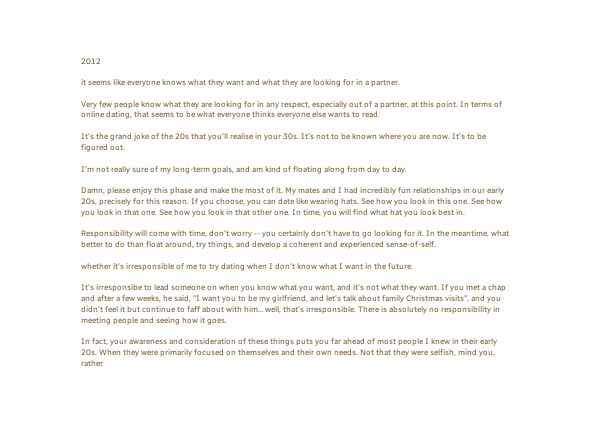2012

it seems like everyone knows what they want and what they are looking for in a partner.

Very few people know what they are looking for in any respect, especially out of a partner, at this point. In terms of online dating, that seems to be what everyone thinks everyone else wants to read.

It's the grand joke of the 20s that you'll realise in your 30s. It's not to be known where you are now. It's to be figured out.

I'm not really sure of my long-term goals, and am kind of floating along from day to day.

Damn, please enjoy this phase and make the most of it. My mates and I had incredibly fun relationships in our early 20s, precisely for this reason. If you choose, you can date like wearing hats. See how you look in this one. See how you look in that one. See how you look in that other one. In time, you will find what hat you look best in.

Responsibility will come with time, don't worry -- you certainly don't have to go looking for it. In the meantime, what better to do than float around, try things, and develop a coherent and experienced sense-of-self.

whether it's irresponsible of me to try dating when I don't know what I want in the future.

It's irresponsibe to lead someone on when you know what you want, and it's not what they want. If you met a chap and after a few weeks, he said, "I want you to be my girlfriend, and let's talk about family Christmas visits", and you didn't feel it but continue to faff about with him… well, that's irresponsible. There is absolutely no responsibility in meeting people and seeing how it goes.

In fact, your awareness and consideration of these things puts you far ahead of most people I knew in their early 20s. When they were primarily focused on themselves and their own needs. Not that they were selfish, mind you, rather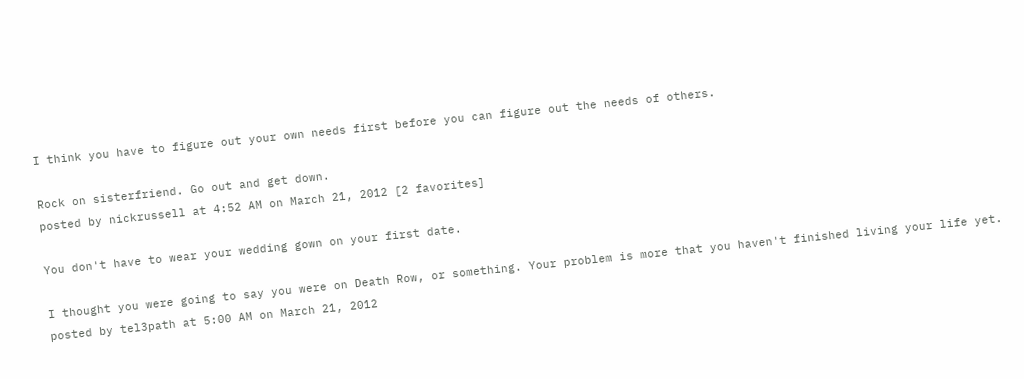I think you have to figure out your own needs first before you can figure out the needs of others.

Rock on sisterfriend. Go out and get down.
posted by nickrussell at 4:52 AM on March 21, 2012 [2 favorites]

You don't have to wear your wedding gown on your first date.

I thought you were going to say you were on Death Row, or something. Your problem is more that you haven't finished living your life yet.
posted by tel3path at 5:00 AM on March 21, 2012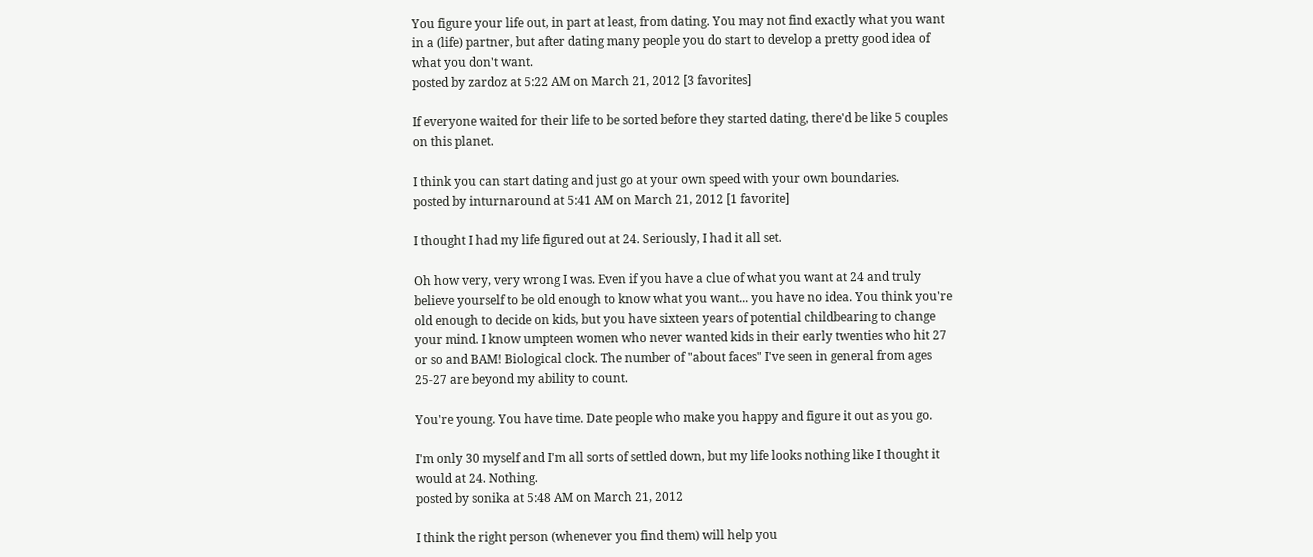You figure your life out, in part at least, from dating. You may not find exactly what you want in a (life) partner, but after dating many people you do start to develop a pretty good idea of what you don't want.
posted by zardoz at 5:22 AM on March 21, 2012 [3 favorites]

If everyone waited for their life to be sorted before they started dating, there'd be like 5 couples on this planet.

I think you can start dating and just go at your own speed with your own boundaries.
posted by inturnaround at 5:41 AM on March 21, 2012 [1 favorite]

I thought I had my life figured out at 24. Seriously, I had it all set.

Oh how very, very wrong I was. Even if you have a clue of what you want at 24 and truly believe yourself to be old enough to know what you want... you have no idea. You think you're old enough to decide on kids, but you have sixteen years of potential childbearing to change your mind. I know umpteen women who never wanted kids in their early twenties who hit 27 or so and BAM! Biological clock. The number of "about faces" I've seen in general from ages 25-27 are beyond my ability to count.

You're young. You have time. Date people who make you happy and figure it out as you go.

I'm only 30 myself and I'm all sorts of settled down, but my life looks nothing like I thought it would at 24. Nothing.
posted by sonika at 5:48 AM on March 21, 2012

I think the right person (whenever you find them) will help you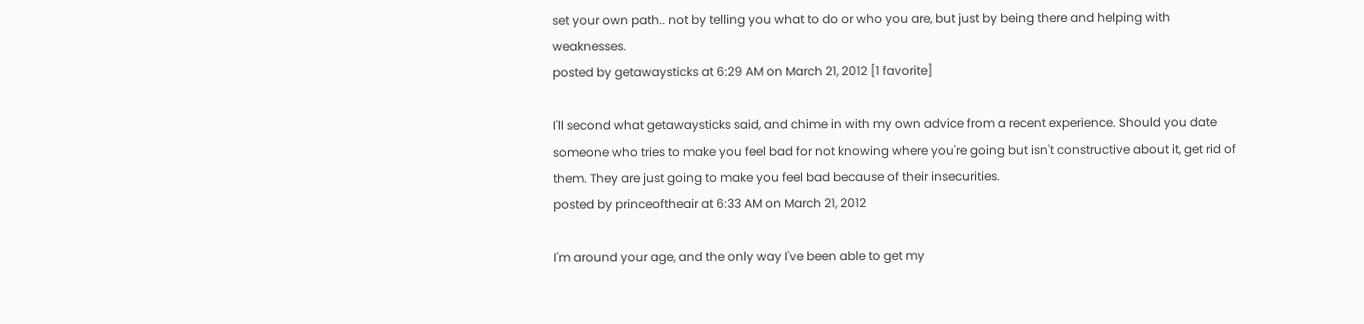set your own path.. not by telling you what to do or who you are, but just by being there and helping with weaknesses.
posted by getawaysticks at 6:29 AM on March 21, 2012 [1 favorite]

I'll second what getawaysticks said, and chime in with my own advice from a recent experience. Should you date someone who tries to make you feel bad for not knowing where you're going but isn't constructive about it, get rid of them. They are just going to make you feel bad because of their insecurities.
posted by princeoftheair at 6:33 AM on March 21, 2012

I'm around your age, and the only way I've been able to get my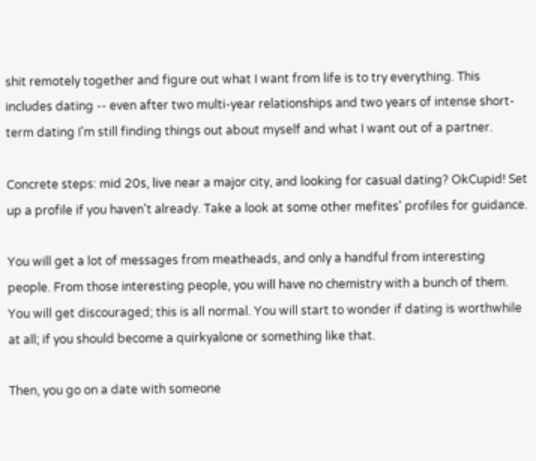shit remotely together and figure out what I want from life is to try everything. This includes dating -- even after two multi-year relationships and two years of intense short-term dating I'm still finding things out about myself and what I want out of a partner.

Concrete steps: mid 20s, live near a major city, and looking for casual dating? OkCupid! Set up a profile if you haven't already. Take a look at some other mefites' profiles for guidance.

You will get a lot of messages from meatheads, and only a handful from interesting people. From those interesting people, you will have no chemistry with a bunch of them. You will get discouraged; this is all normal. You will start to wonder if dating is worthwhile at all; if you should become a quirkyalone or something like that.

Then, you go on a date with someone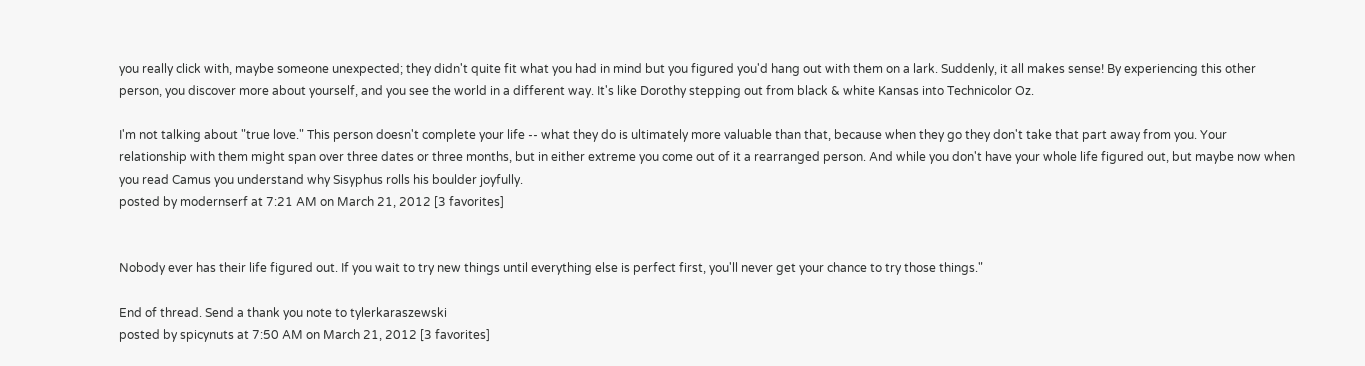you really click with, maybe someone unexpected; they didn't quite fit what you had in mind but you figured you'd hang out with them on a lark. Suddenly, it all makes sense! By experiencing this other person, you discover more about yourself, and you see the world in a different way. It's like Dorothy stepping out from black & white Kansas into Technicolor Oz.

I'm not talking about "true love." This person doesn't complete your life -- what they do is ultimately more valuable than that, because when they go they don't take that part away from you. Your relationship with them might span over three dates or three months, but in either extreme you come out of it a rearranged person. And while you don't have your whole life figured out, but maybe now when you read Camus you understand why Sisyphus rolls his boulder joyfully.
posted by modernserf at 7:21 AM on March 21, 2012 [3 favorites]


Nobody ever has their life figured out. If you wait to try new things until everything else is perfect first, you'll never get your chance to try those things."

End of thread. Send a thank you note to tylerkaraszewski
posted by spicynuts at 7:50 AM on March 21, 2012 [3 favorites]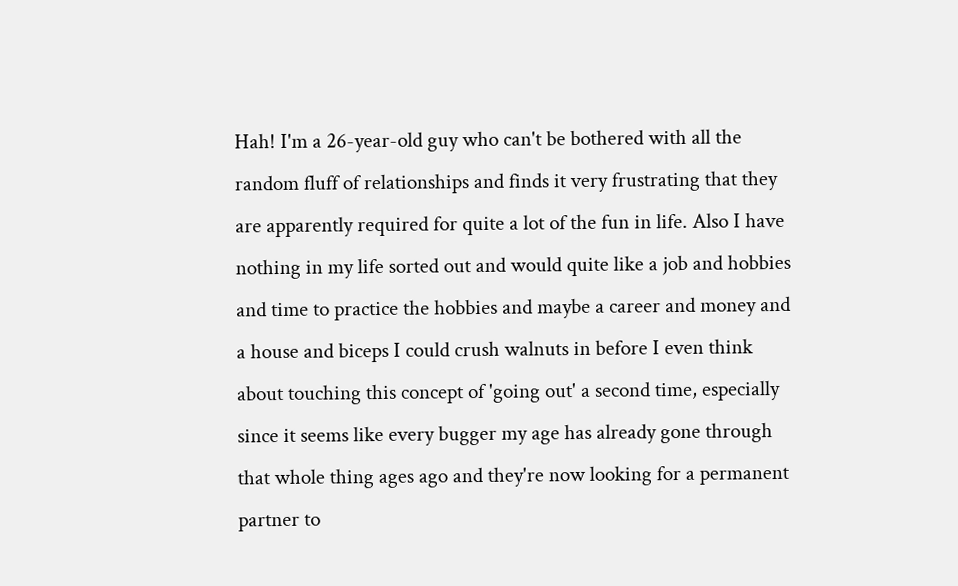Hah! I'm a 26-year-old guy who can't be bothered with all the random fluff of relationships and finds it very frustrating that they are apparently required for quite a lot of the fun in life. Also I have nothing in my life sorted out and would quite like a job and hobbies and time to practice the hobbies and maybe a career and money and a house and biceps I could crush walnuts in before I even think about touching this concept of 'going out' a second time, especially since it seems like every bugger my age has already gone through that whole thing ages ago and they're now looking for a permanent partner to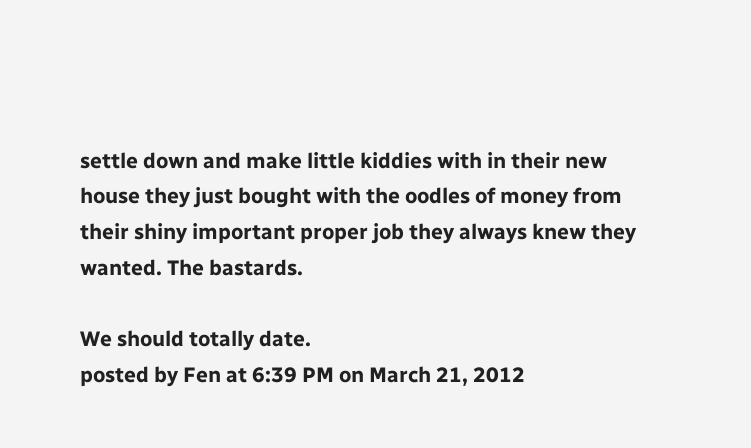settle down and make little kiddies with in their new house they just bought with the oodles of money from their shiny important proper job they always knew they wanted. The bastards.

We should totally date.
posted by Fen at 6:39 PM on March 21, 2012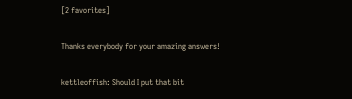[2 favorites]

Thanks everybody for your amazing answers!

kettleoffish: Should I put that bit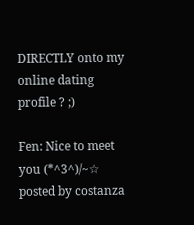DIRECTLY onto my online dating profile ? ;)

Fen: Nice to meet you (*^3^)/~☆
posted by costanza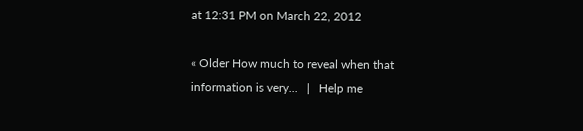at 12:31 PM on March 22, 2012

« Older How much to reveal when that information is very...   |   Help me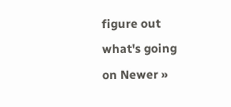figure out what's going on Newer »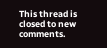This thread is closed to new comments.